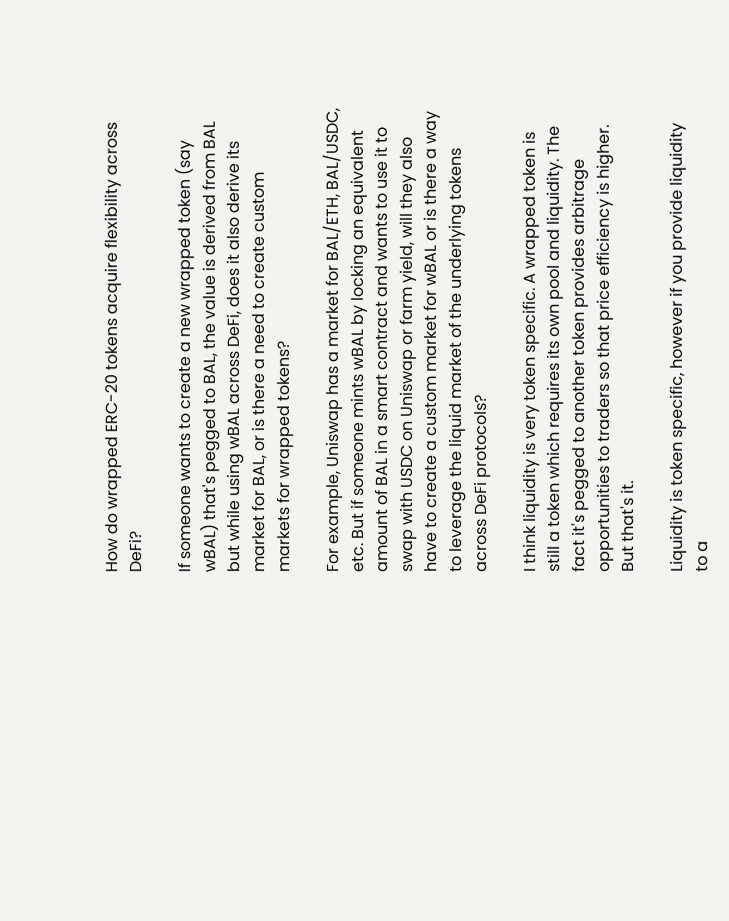How do wrapped ERC-20 tokens acquire flexibility across DeFi?

If someone wants to create a new wrapped token (say wBAL) that's pegged to BAL, the value is derived from BAL but while using wBAL across DeFi, does it also derive its market for BAL, or is there a need to create custom markets for wrapped tokens?

For example, Uniswap has a market for BAL/ETH, BAL/USDC, etc. But if someone mints wBAL by locking an equivalent amount of BAL in a smart contract and wants to use it to swap with USDC on Uniswap or farm yield, will they also have to create a custom market for wBAL or is there a way to leverage the liquid market of the underlying tokens across DeFi protocols?

I think liquidity is very token specific. A wrapped token is still a token which requires its own pool and liquidity. The fact it's pegged to another token provides arbitrage opportunities to traders so that price efficiency is higher. But that's it.

Liquidity is token specific, however if you provide liquidity to a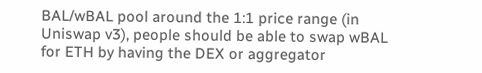BAL/wBAL pool around the 1:1 price range (in Uniswap v3), people should be able to swap wBAL for ETH by having the DEX or aggregator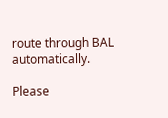route through BAL automatically.

Please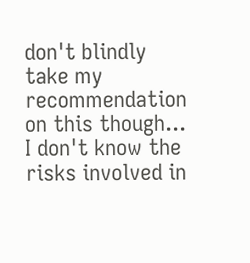don't blindly take my recommendation on this though... I don't know the risks involved in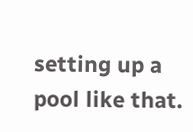setting up a pool like that.